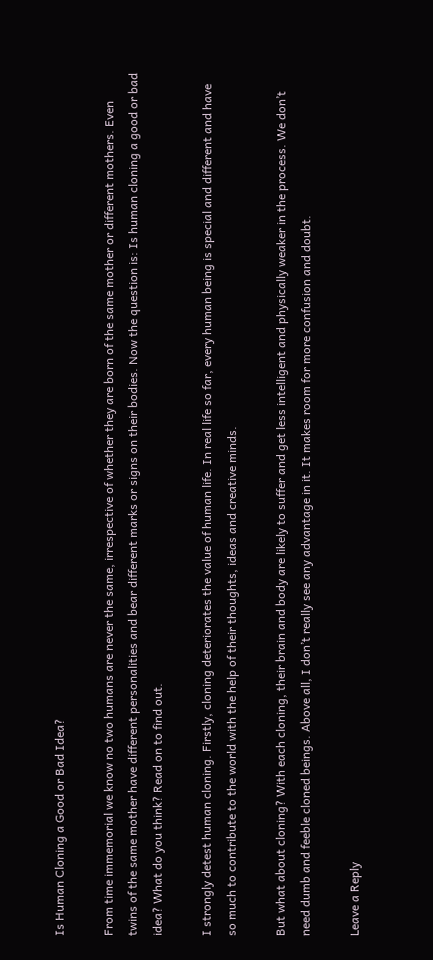Is Human Cloning a Good or Bad Idea?

From time immemorial we know no two humans are never the same, irrespective of whether they are born of the same mother or different mothers. Even twins of the same mother have different personalities and bear different marks or signs on their bodies. Now the question is: Is human cloning a good or bad idea? What do you think? Read on to find out.

I strongly detest human cloning. Firstly, cloning deteriorates the value of human life. In real life so far, every human being is special and different and have so much to contribute to the world with the help of their thoughts, ideas and creative minds.

But what about cloning? With each cloning, their brain and body are likely to suffer and get less intelligent and physically weaker in the process. We don’t need dumb and feeble cloned beings. Above all, I don’t really see any advantage in it. It makes room for more confusion and doubt.

Leave a Reply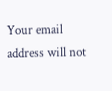Your email address will not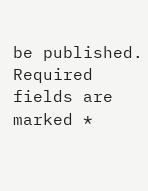be published. Required fields are marked *